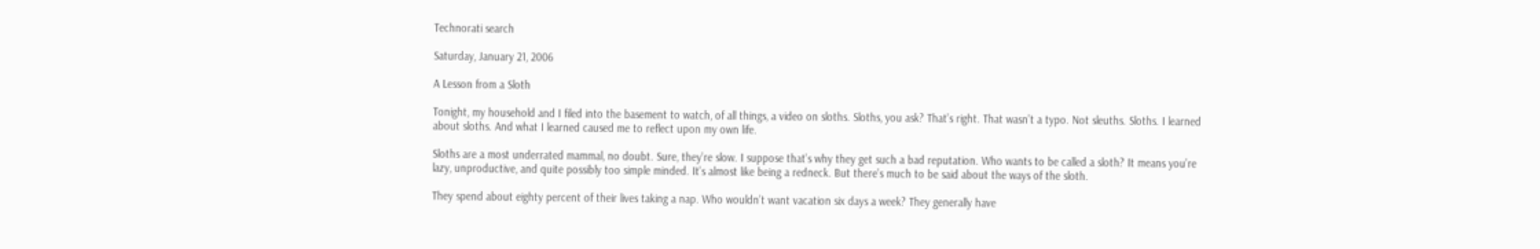Technorati search

Saturday, January 21, 2006

A Lesson from a Sloth

Tonight, my household and I filed into the basement to watch, of all things, a video on sloths. Sloths, you ask? That’s right. That wasn’t a typo. Not sleuths. Sloths. I learned about sloths. And what I learned caused me to reflect upon my own life.

Sloths are a most underrated mammal, no doubt. Sure, they’re slow. I suppose that’s why they get such a bad reputation. Who wants to be called a sloth? It means you’re lazy, unproductive, and quite possibly too simple minded. It’s almost like being a redneck. But there’s much to be said about the ways of the sloth.

They spend about eighty percent of their lives taking a nap. Who wouldn’t want vacation six days a week? They generally have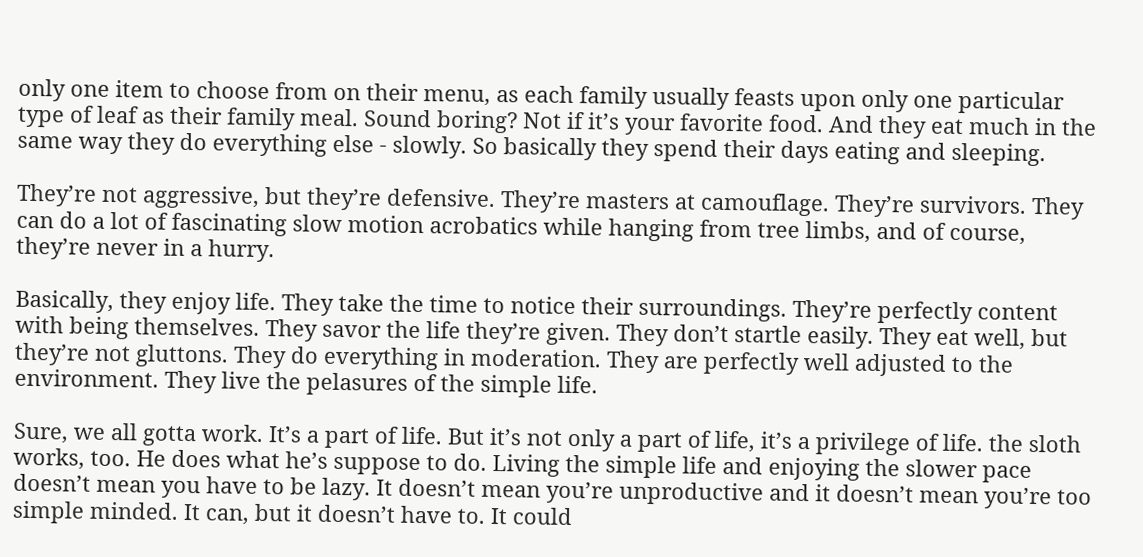only one item to choose from on their menu, as each family usually feasts upon only one particular type of leaf as their family meal. Sound boring? Not if it’s your favorite food. And they eat much in the same way they do everything else - slowly. So basically they spend their days eating and sleeping.

They’re not aggressive, but they’re defensive. They’re masters at camouflage. They’re survivors. They can do a lot of fascinating slow motion acrobatics while hanging from tree limbs, and of course, they’re never in a hurry.

Basically, they enjoy life. They take the time to notice their surroundings. They’re perfectly content with being themselves. They savor the life they’re given. They don’t startle easily. They eat well, but they’re not gluttons. They do everything in moderation. They are perfectly well adjusted to the environment. They live the pelasures of the simple life.

Sure, we all gotta work. It’s a part of life. But it’s not only a part of life, it’s a privilege of life. the sloth works, too. He does what he’s suppose to do. Living the simple life and enjoying the slower pace doesn’t mean you have to be lazy. It doesn’t mean you’re unproductive and it doesn’t mean you’re too simple minded. It can, but it doesn’t have to. It could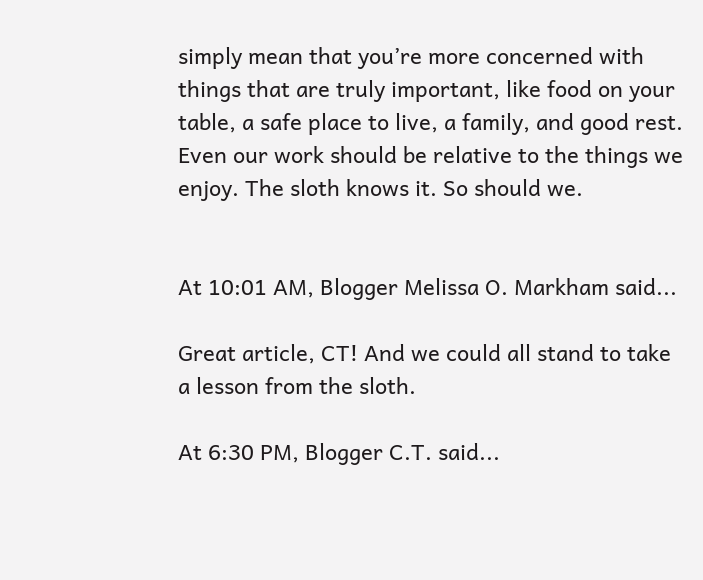simply mean that you’re more concerned with things that are truly important, like food on your table, a safe place to live, a family, and good rest. Even our work should be relative to the things we enjoy. The sloth knows it. So should we.


At 10:01 AM, Blogger Melissa O. Markham said...

Great article, CT! And we could all stand to take a lesson from the sloth.

At 6:30 PM, Blogger C.T. said...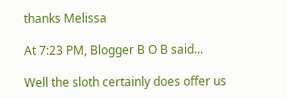thanks Melissa

At 7:23 PM, Blogger B O B said...

Well the sloth certainly does offer us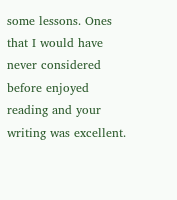some lessons. Ones that I would have never considered before enjoyed reading and your writing was excellent.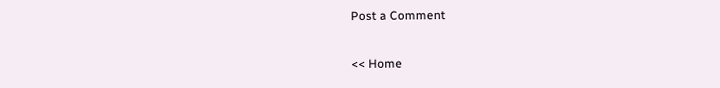Post a Comment

<< Home